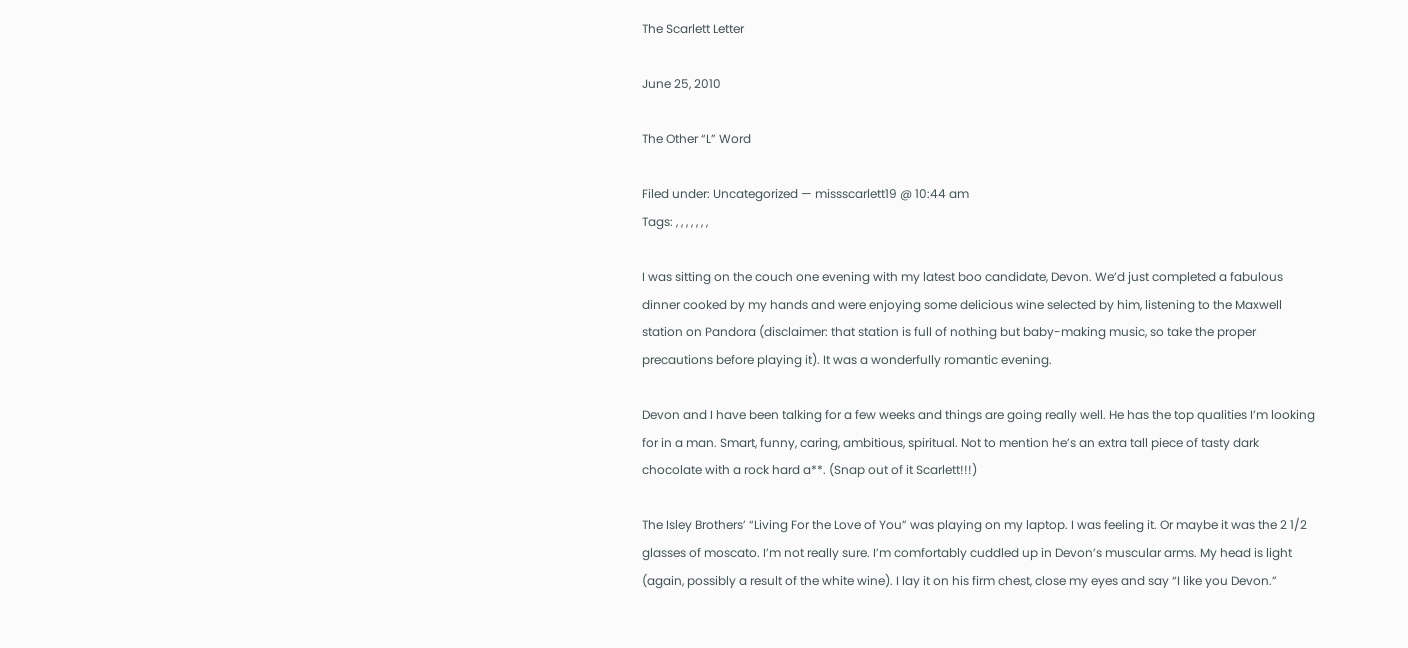The Scarlett Letter

June 25, 2010

The Other “L” Word

Filed under: Uncategorized — missscarlett19 @ 10:44 am
Tags: , , , , , , ,

I was sitting on the couch one evening with my latest boo candidate, Devon. We’d just completed a fabulous dinner cooked by my hands and were enjoying some delicious wine selected by him, listening to the Maxwell station on Pandora (disclaimer: that station is full of nothing but baby-making music, so take the proper precautions before playing it). It was a wonderfully romantic evening.

Devon and I have been talking for a few weeks and things are going really well. He has the top qualities I’m looking for in a man. Smart, funny, caring, ambitious, spiritual. Not to mention he’s an extra tall piece of tasty dark chocolate with a rock hard a**. (Snap out of it Scarlett!!!)

The Isley Brothers’ “Living For the Love of You” was playing on my laptop. I was feeling it. Or maybe it was the 2 1/2 glasses of moscato. I’m not really sure. I’m comfortably cuddled up in Devon’s muscular arms. My head is light (again, possibly a result of the white wine). I lay it on his firm chest, close my eyes and say “I like you Devon.”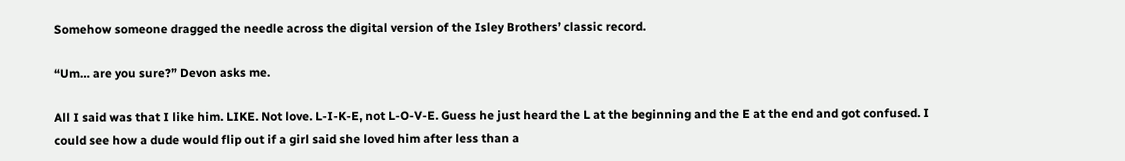Somehow someone dragged the needle across the digital version of the Isley Brothers’ classic record.

“Um… are you sure?” Devon asks me.

All I said was that I like him. LIKE. Not love. L-I-K-E, not L-O-V-E. Guess he just heard the L at the beginning and the E at the end and got confused. I could see how a dude would flip out if a girl said she loved him after less than a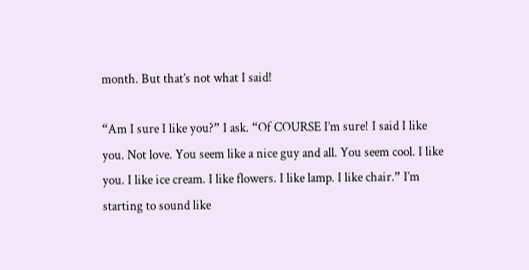month. But that’s not what I said!

“Am I sure I like you?” I ask. “Of COURSE I’m sure! I said I like you. Not love. You seem like a nice guy and all. You seem cool. I like you. I like ice cream. I like flowers. I like lamp. I like chair.” I’m starting to sound like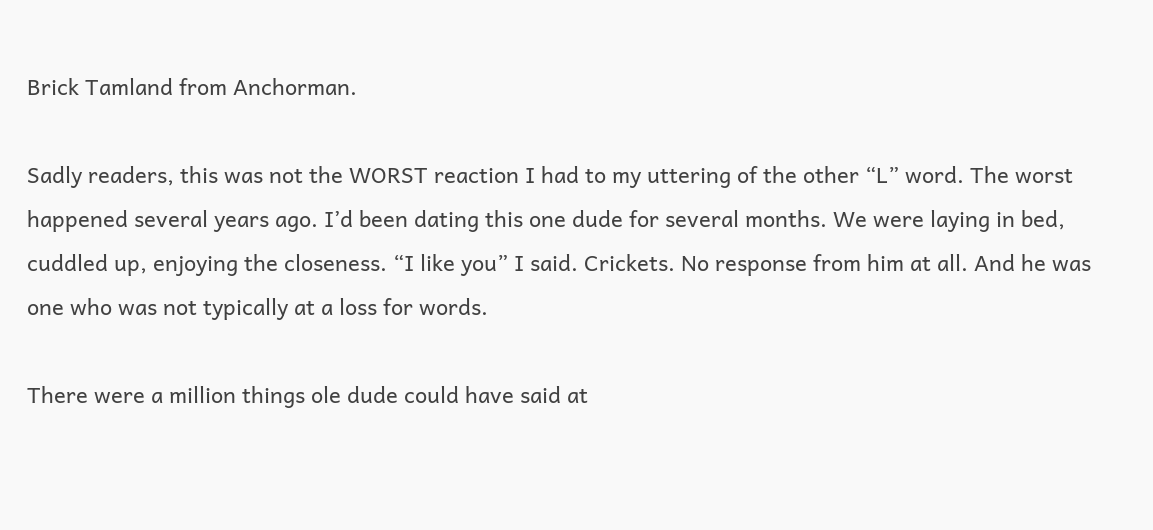Brick Tamland from Anchorman.

Sadly readers, this was not the WORST reaction I had to my uttering of the other “L” word. The worst happened several years ago. I’d been dating this one dude for several months. We were laying in bed, cuddled up, enjoying the closeness. “I like you” I said. Crickets. No response from him at all. And he was one who was not typically at a loss for words.

There were a million things ole dude could have said at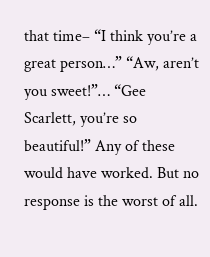that time– “I think you’re a great person…” “Aw, aren’t you sweet!”… “Gee Scarlett, you’re so beautiful!” Any of these would have worked. But no response is the worst of all.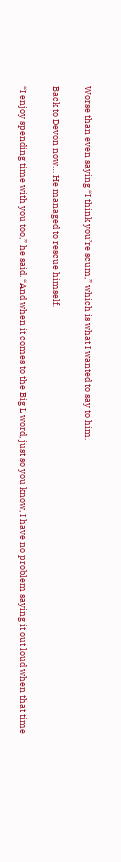Worse than even saying “I think you’re scum,” which is what I wanted to say to him.

Back to Devon now… He managed to rescue himself.

“I enjoy spending time with you too,” he said. “And when it comes to the Big L word, just so you know, I have no problem saying it out loud when that time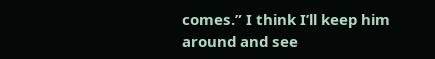comes.” I think I’ll keep him around and see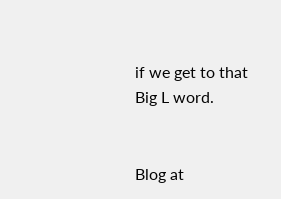if we get to that Big L word.


Blog at